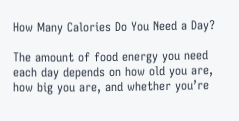How Many Calories Do You Need a Day?

The amount of food energy you need each day depends on how old you are, how big you are, and whether you’re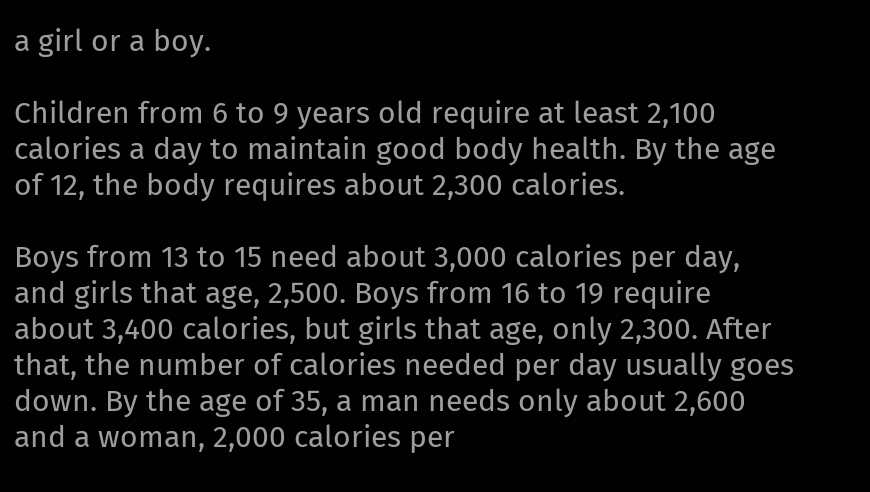a girl or a boy.

Children from 6 to 9 years old require at least 2,100 calories a day to maintain good body health. By the age of 12, the body requires about 2,300 calories.

Boys from 13 to 15 need about 3,000 calories per day, and girls that age, 2,500. Boys from 16 to 19 require about 3,400 calories, but girls that age, only 2,300. After that, the number of calories needed per day usually goes down. By the age of 35, a man needs only about 2,600 and a woman, 2,000 calories per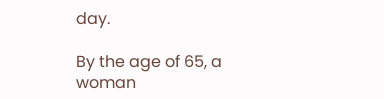day.

By the age of 65, a woman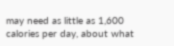may need as little as 1,600 calories per day, about what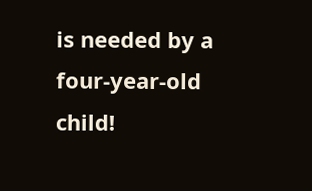is needed by a four-year-old child!